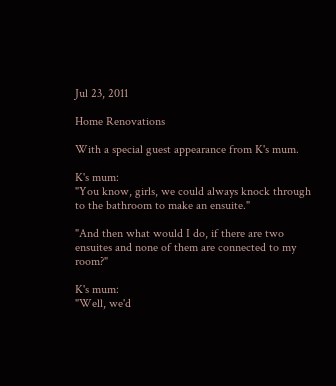Jul 23, 2011

Home Renovations

With a special guest appearance from K's mum.

K's mum:
"You know, girls, we could always knock through to the bathroom to make an ensuite."

"And then what would I do, if there are two ensuites and none of them are connected to my room?"

K's mum:
"Well, we'd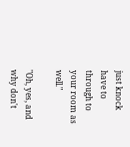just knock have to through to your room as well."

"Oh, yes, and why don't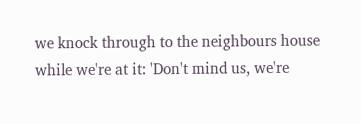we knock through to the neighbours house while we're at it: 'Don't mind us, we're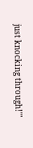just knocking through!'"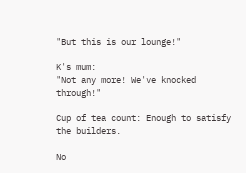"But this is our lounge!"

K's mum:
"Not any more! We've knocked through!"

Cup of tea count: Enough to satisfy the builders.

No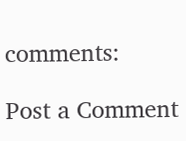comments:

Post a Comment